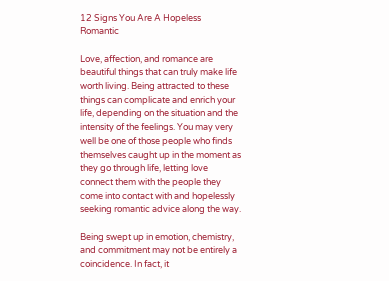12 Signs You Are A Hopeless Romantic

Love, affection, and romance are beautiful things that can truly make life worth living. Being attracted to these things can complicate and enrich your life, depending on the situation and the intensity of the feelings. You may very well be one of those people who finds themselves caught up in the moment as they go through life, letting love connect them with the people they come into contact with and hopelessly seeking romantic advice along the way.

Being swept up in emotion, chemistry, and commitment may not be entirely a coincidence. In fact, it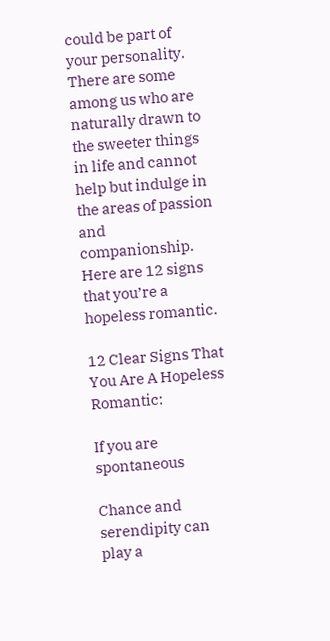could be part of your personality. There are some among us who are naturally drawn to the sweeter things in life and cannot help but indulge in the areas of passion and companionship. Here are 12 signs that you’re a hopeless romantic.

12 Clear Signs That You Are A Hopeless Romantic:

If you are spontaneous

Chance and serendipity can play a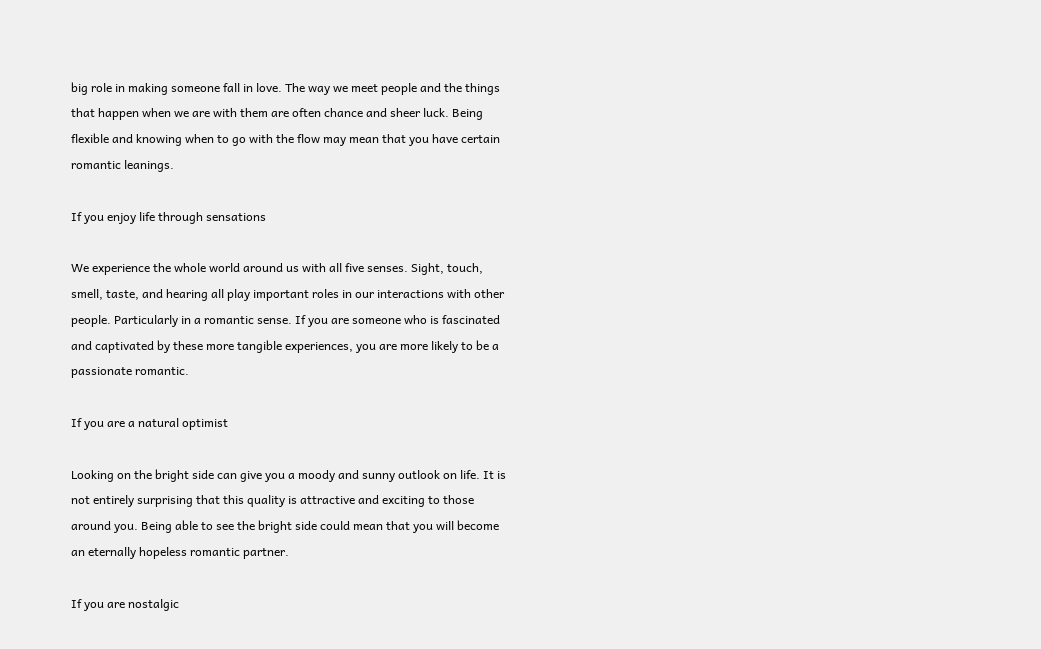big role in making someone fall in love. The way we meet people and the things that happen when we are with them are often chance and sheer luck. Being flexible and knowing when to go with the flow may mean that you have certain romantic leanings.

If you enjoy life through sensations

We experience the whole world around us with all five senses. Sight, touch, smell, taste, and hearing all play important roles in our interactions with other people. Particularly in a romantic sense. If you are someone who is fascinated and captivated by these more tangible experiences, you are more likely to be a passionate romantic.

If you are a natural optimist

Looking on the bright side can give you a moody and sunny outlook on life. It is not entirely surprising that this quality is attractive and exciting to those around you. Being able to see the bright side could mean that you will become an eternally hopeless romantic partner.

If you are nostalgic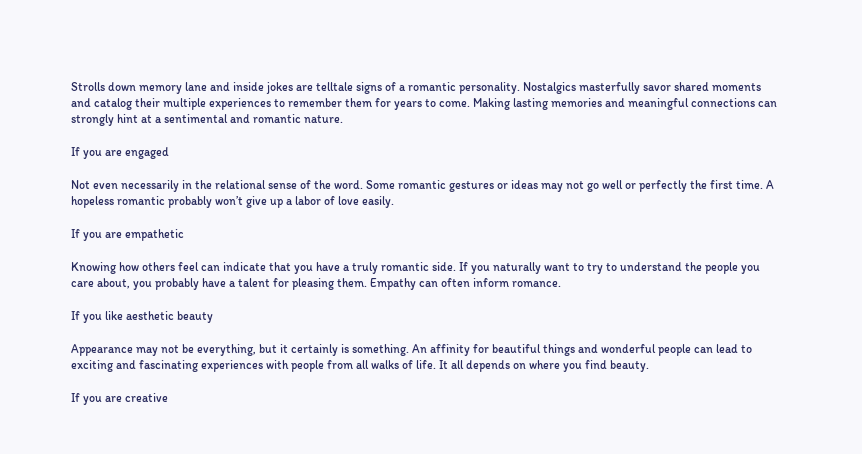Strolls down memory lane and inside jokes are telltale signs of a romantic personality. Nostalgics masterfully savor shared moments and catalog their multiple experiences to remember them for years to come. Making lasting memories and meaningful connections can strongly hint at a sentimental and romantic nature.

If you are engaged

Not even necessarily in the relational sense of the word. Some romantic gestures or ideas may not go well or perfectly the first time. A hopeless romantic probably won’t give up a labor of love easily.

If you are empathetic

Knowing how others feel can indicate that you have a truly romantic side. If you naturally want to try to understand the people you care about, you probably have a talent for pleasing them. Empathy can often inform romance.

If you like aesthetic beauty

Appearance may not be everything, but it certainly is something. An affinity for beautiful things and wonderful people can lead to exciting and fascinating experiences with people from all walks of life. It all depends on where you find beauty.

If you are creative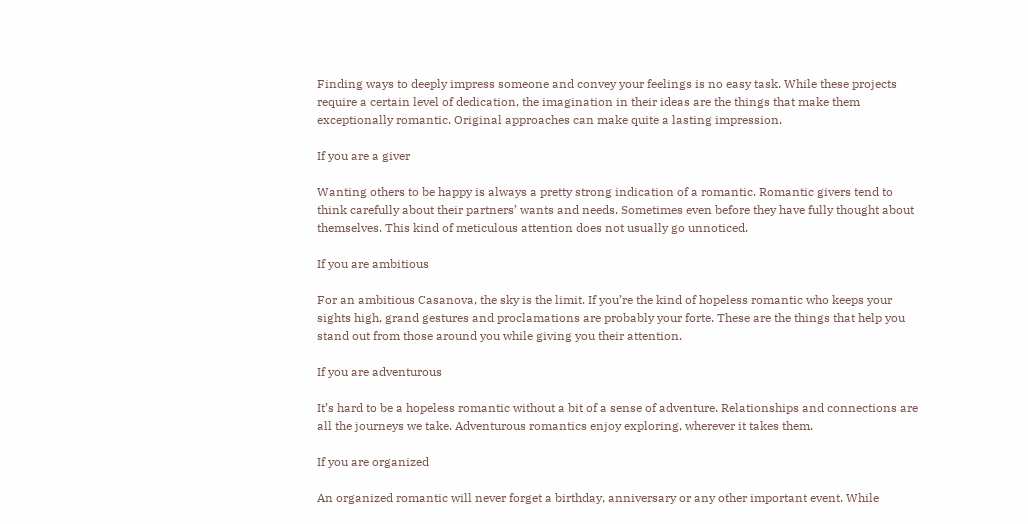Finding ways to deeply impress someone and convey your feelings is no easy task. While these projects require a certain level of dedication, the imagination in their ideas are the things that make them exceptionally romantic. Original approaches can make quite a lasting impression.

If you are a giver

Wanting others to be happy is always a pretty strong indication of a romantic. Romantic givers tend to think carefully about their partners’ wants and needs. Sometimes even before they have fully thought about themselves. This kind of meticulous attention does not usually go unnoticed.

If you are ambitious

For an ambitious Casanova, the sky is the limit. If you’re the kind of hopeless romantic who keeps your sights high, grand gestures and proclamations are probably your forte. These are the things that help you stand out from those around you while giving you their attention.

If you are adventurous

It’s hard to be a hopeless romantic without a bit of a sense of adventure. Relationships and connections are all the journeys we take. Adventurous romantics enjoy exploring, wherever it takes them.

If you are organized

An organized romantic will never forget a birthday, anniversary or any other important event. While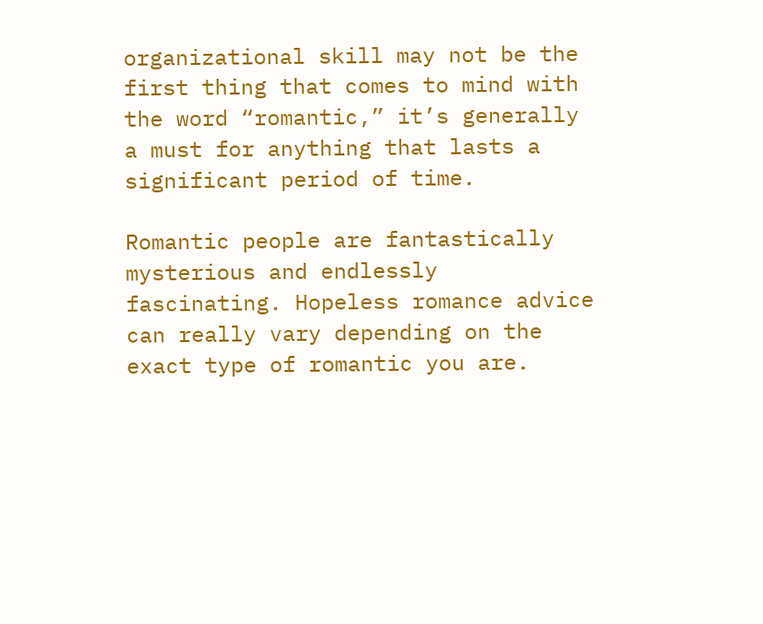organizational skill may not be the first thing that comes to mind with the word “romantic,” it’s generally a must for anything that lasts a significant period of time.

Romantic people are fantastically mysterious and endlessly fascinating. Hopeless romance advice can really vary depending on the exact type of romantic you are.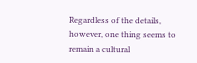Regardless of the details, however, one thing seems to remain a cultural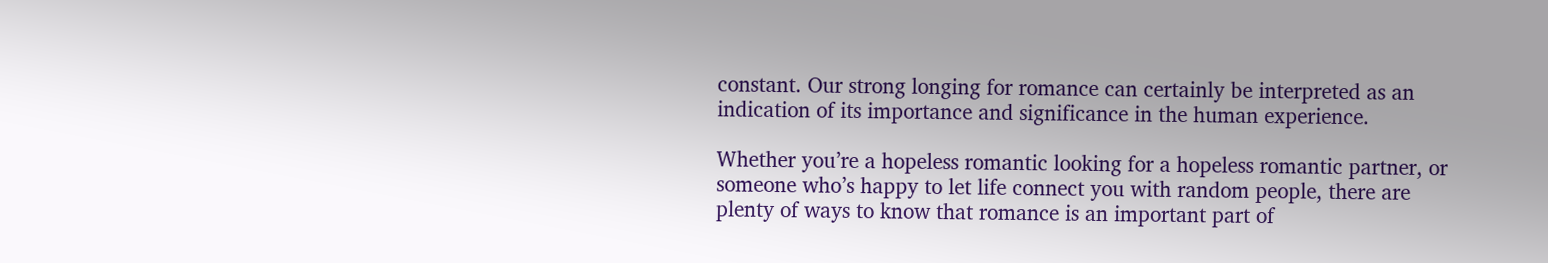constant. Our strong longing for romance can certainly be interpreted as an indication of its importance and significance in the human experience.

Whether you’re a hopeless romantic looking for a hopeless romantic partner, or someone who’s happy to let life connect you with random people, there are plenty of ways to know that romance is an important part of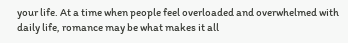your life. At a time when people feel overloaded and overwhelmed with daily life, romance may be what makes it all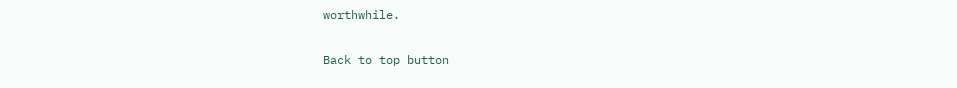worthwhile.

Back to top button